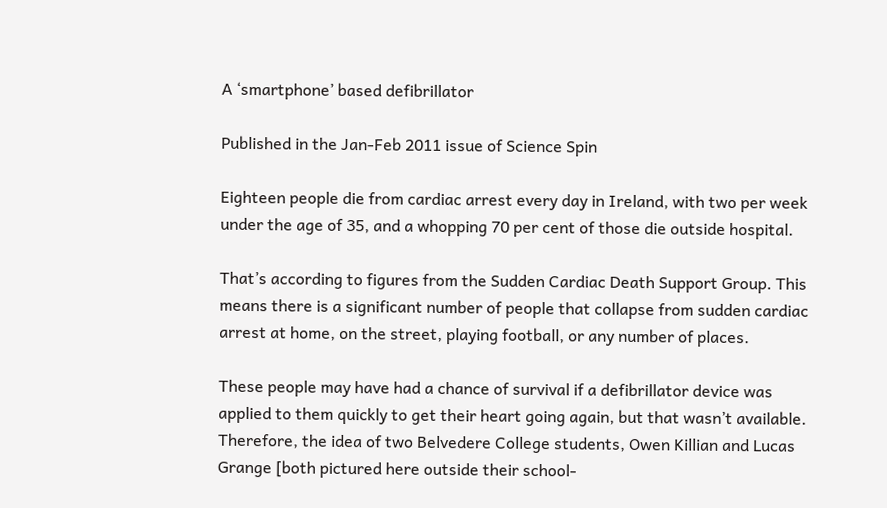A ‘smartphone’ based defibrillator

Published in the Jan-Feb 2011 issue of Science Spin

Eighteen people die from cardiac arrest every day in Ireland, with two per week under the age of 35, and a whopping 70 per cent of those die outside hospital.

That’s according to figures from the Sudden Cardiac Death Support Group. This means there is a significant number of people that collapse from sudden cardiac arrest at home, on the street, playing football, or any number of places.

These people may have had a chance of survival if a defibrillator device was applied to them quickly to get their heart going again, but that wasn’t available. Therefore, the idea of two Belvedere College students, Owen Killian and Lucas Grange [both pictured here outside their school-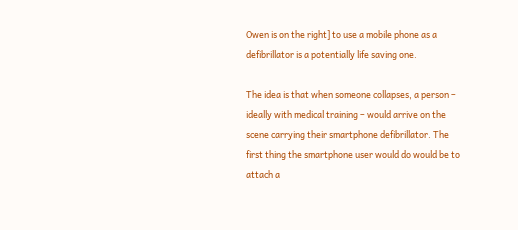Owen is on the right] to use a mobile phone as a defibrillator is a potentially life saving one.

The idea is that when someone collapses, a person – ideally with medical training – would arrive on the scene carrying their smartphone defibrillator. The first thing the smartphone user would do would be to attach a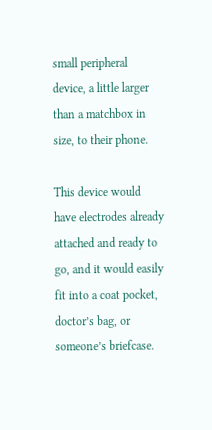small peripheral device, a little larger than a matchbox in size, to their phone.

This device would have electrodes already attached and ready to go, and it would easily fit into a coat pocket, doctor’s bag, or someone’s briefcase.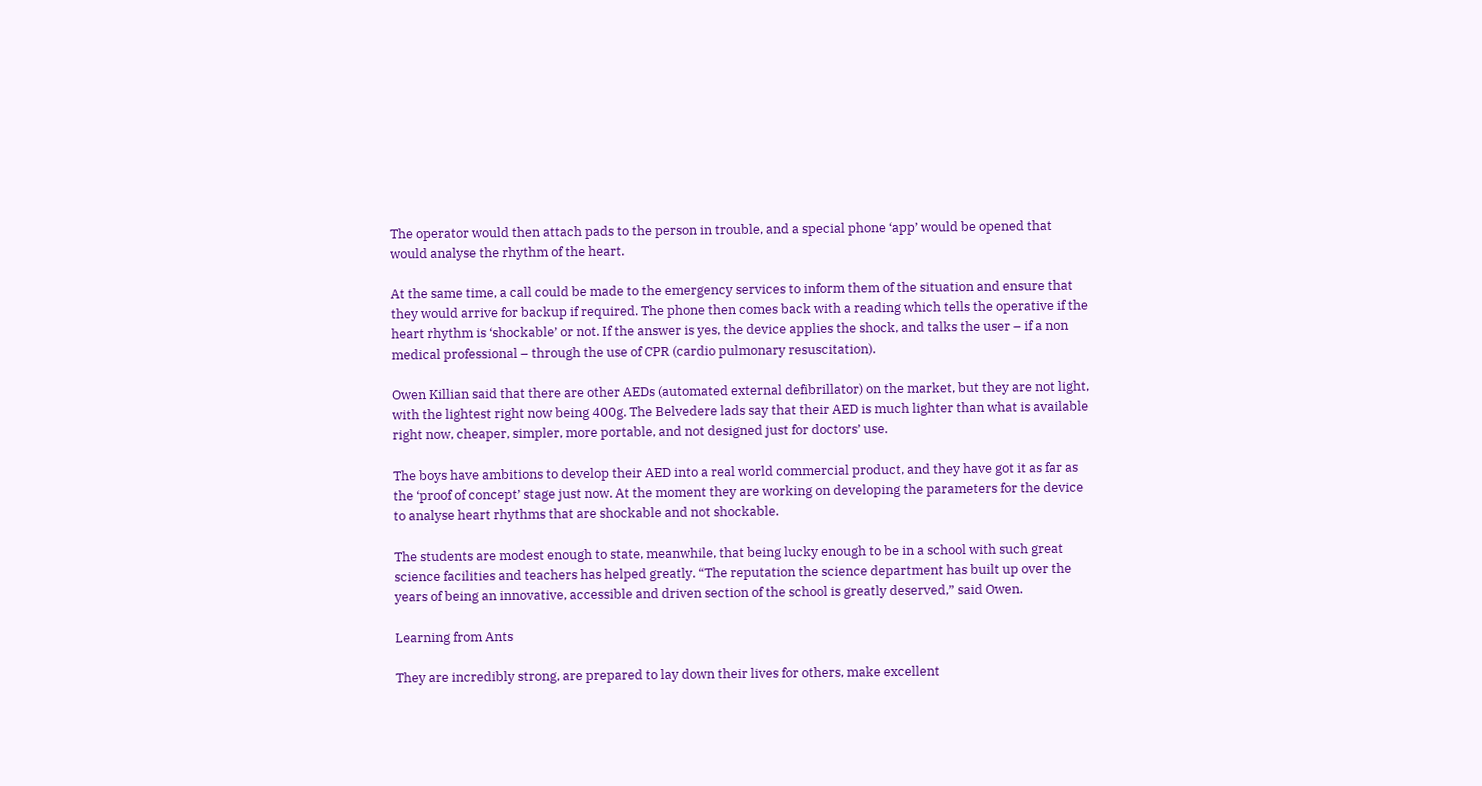The operator would then attach pads to the person in trouble, and a special phone ‘app’ would be opened that would analyse the rhythm of the heart.

At the same time, a call could be made to the emergency services to inform them of the situation and ensure that they would arrive for backup if required. The phone then comes back with a reading which tells the operative if the heart rhythm is ‘shockable’ or not. If the answer is yes, the device applies the shock, and talks the user – if a non medical professional – through the use of CPR (cardio pulmonary resuscitation).

Owen Killian said that there are other AEDs (automated external defibrillator) on the market, but they are not light, with the lightest right now being 400g. The Belvedere lads say that their AED is much lighter than what is available right now, cheaper, simpler, more portable, and not designed just for doctors’ use.

The boys have ambitions to develop their AED into a real world commercial product, and they have got it as far as the ‘proof of concept’ stage just now. At the moment they are working on developing the parameters for the device to analyse heart rhythms that are shockable and not shockable.

The students are modest enough to state, meanwhile, that being lucky enough to be in a school with such great science facilities and teachers has helped greatly. “The reputation the science department has built up over the years of being an innovative, accessible and driven section of the school is greatly deserved,” said Owen.

Learning from Ants

They are incredibly strong, are prepared to lay down their lives for others, make excellent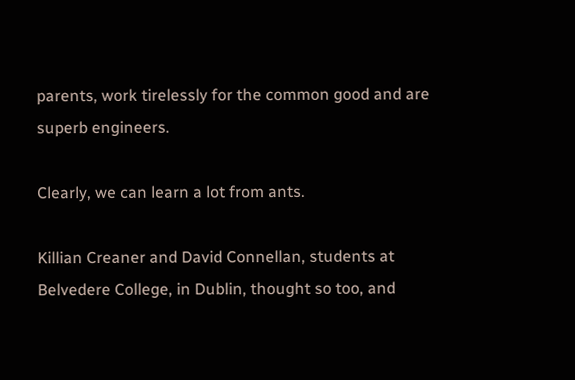parents, work tirelessly for the common good and are superb engineers.

Clearly, we can learn a lot from ants.

Killian Creaner and David Connellan, students at Belvedere College, in Dublin, thought so too, and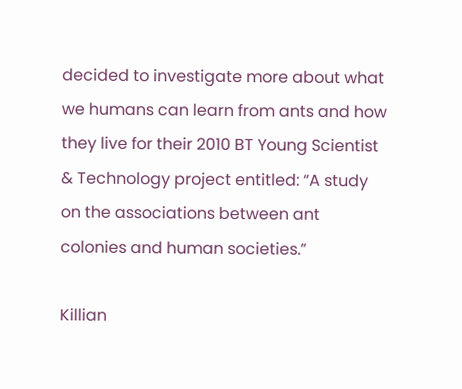decided to investigate more about what we humans can learn from ants and how they live for their 2010 BT Young Scientist & Technology project entitled: “A study on the associations between ant colonies and human societies.”

Killian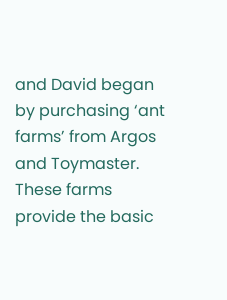and David began by purchasing ‘ant farms’ from Argos and Toymaster. These farms provide the basic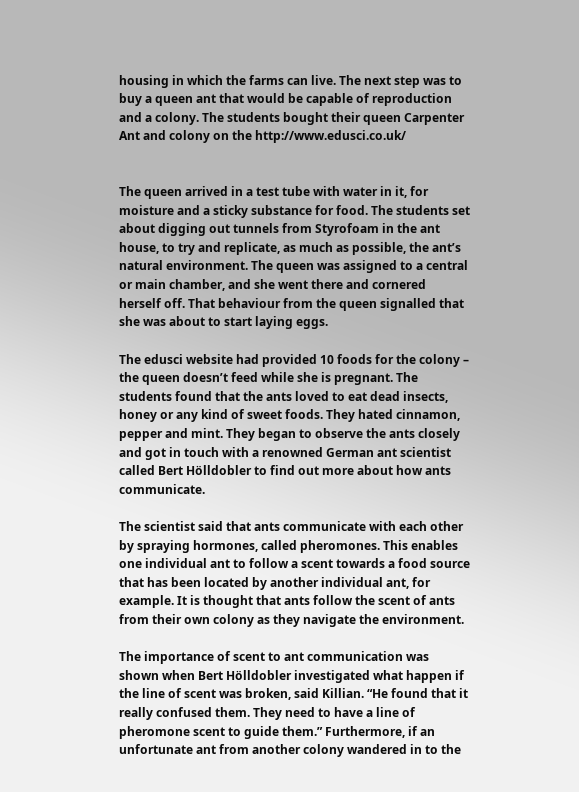housing in which the farms can live. The next step was to buy a queen ant that would be capable of reproduction and a colony. The students bought their queen Carpenter Ant and colony on the http://www.edusci.co.uk/


The queen arrived in a test tube with water in it, for moisture and a sticky substance for food. The students set about digging out tunnels from Styrofoam in the ant house, to try and replicate, as much as possible, the ant’s natural environment. The queen was assigned to a central or main chamber, and she went there and cornered herself off. That behaviour from the queen signalled that she was about to start laying eggs.

The edusci website had provided 10 foods for the colony – the queen doesn’t feed while she is pregnant. The students found that the ants loved to eat dead insects, honey or any kind of sweet foods. They hated cinnamon, pepper and mint. They began to observe the ants closely and got in touch with a renowned German ant scientist called Bert Hölldobler to find out more about how ants communicate.

The scientist said that ants communicate with each other by spraying hormones, called pheromones. This enables one individual ant to follow a scent towards a food source that has been located by another individual ant, for example. It is thought that ants follow the scent of ants from their own colony as they navigate the environment.

The importance of scent to ant communication was shown when Bert Hölldobler investigated what happen if the line of scent was broken, said Killian. “He found that it really confused them. They need to have a line of pheromone scent to guide them.” Furthermore, if an unfortunate ant from another colony wandered in to the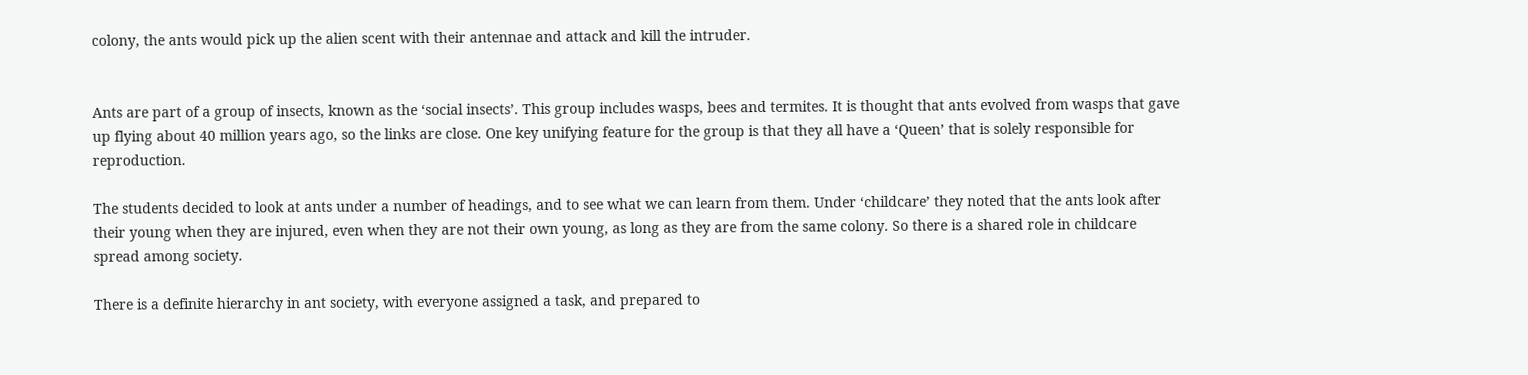colony, the ants would pick up the alien scent with their antennae and attack and kill the intruder.


Ants are part of a group of insects, known as the ‘social insects’. This group includes wasps, bees and termites. It is thought that ants evolved from wasps that gave up flying about 40 million years ago, so the links are close. One key unifying feature for the group is that they all have a ‘Queen’ that is solely responsible for reproduction.

The students decided to look at ants under a number of headings, and to see what we can learn from them. Under ‘childcare’ they noted that the ants look after their young when they are injured, even when they are not their own young, as long as they are from the same colony. So there is a shared role in childcare spread among society.

There is a definite hierarchy in ant society, with everyone assigned a task, and prepared to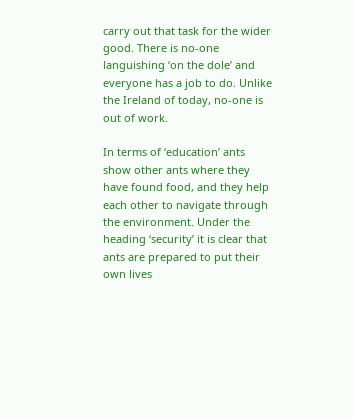carry out that task for the wider good. There is no-one languishing ‘on the dole’ and everyone has a job to do. Unlike the Ireland of today, no-one is out of work.

In terms of ‘education’ ants show other ants where they have found food, and they help each other to navigate through the environment. Under the heading ‘security’ it is clear that ants are prepared to put their own lives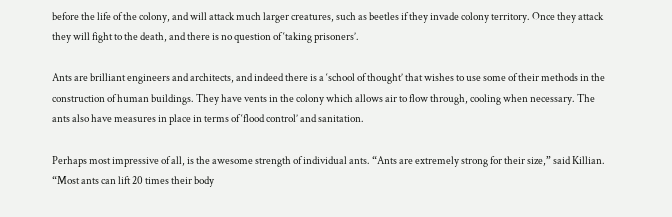before the life of the colony, and will attack much larger creatures, such as beetles if they invade colony territory. Once they attack they will fight to the death, and there is no question of ‘taking prisoners’.

Ants are brilliant engineers and architects, and indeed there is a ‘school of thought’ that wishes to use some of their methods in the construction of human buildings. They have vents in the colony which allows air to flow through, cooling when necessary. The ants also have measures in place in terms of ‘flood control’ and sanitation.

Perhaps most impressive of all, is the awesome strength of individual ants. “Ants are extremely strong for their size,” said Killian. “Most ants can lift 20 times their body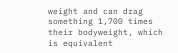weight and can drag something 1,700 times their bodyweight, which is equivalent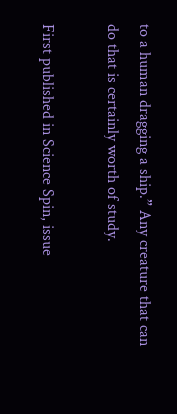to a human dragging a ship.” Any creature that can do that is certainly worth of study.

First published in Science Spin, issue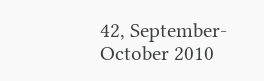42, September-October 2010